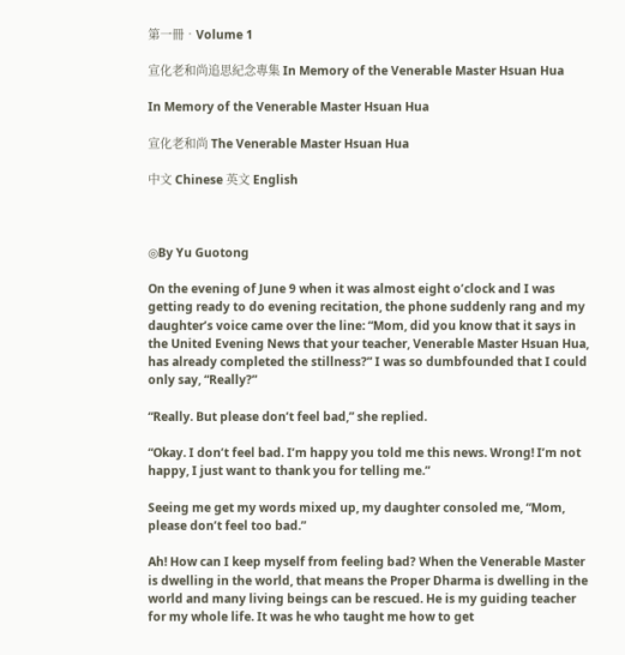第一冊•Volume 1

宣化老和尚追思紀念專集 In Memory of the Venerable Master Hsuan Hua

In Memory of the Venerable Master Hsuan Hua

宣化老和尚 The Venerable Master Hsuan Hua

中文 Chinese 英文 English



◎By Yu Guotong

On the evening of June 9 when it was almost eight o’clock and I was getting ready to do evening recitation, the phone suddenly rang and my daughter’s voice came over the line: “Mom, did you know that it says in the United Evening News that your teacher, Venerable Master Hsuan Hua, has already completed the stillness?” I was so dumbfounded that I could only say, “Really?”

“Really. But please don’t feel bad,” she replied.

“Okay. I don’t feel bad. I’m happy you told me this news. Wrong! I’m not happy, I just want to thank you for telling me.”

Seeing me get my words mixed up, my daughter consoled me, “Mom, please don’t feel too bad.”

Ah! How can I keep myself from feeling bad? When the Venerable Master is dwelling in the world, that means the Proper Dharma is dwelling in the world and many living beings can be rescued. He is my guiding teacher for my whole life. It was he who taught me how to get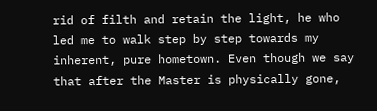rid of filth and retain the light, he who led me to walk step by step towards my inherent, pure hometown. Even though we say that after the Master is physically gone,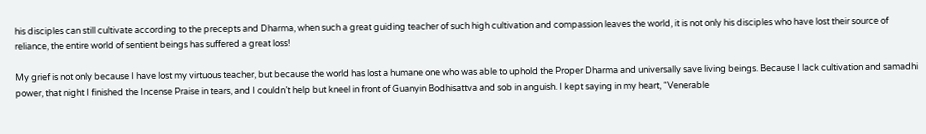his disciples can still cultivate according to the precepts and Dharma, when such a great guiding teacher of such high cultivation and compassion leaves the world, it is not only his disciples who have lost their source of reliance, the entire world of sentient beings has suffered a great loss!

My grief is not only because I have lost my virtuous teacher, but because the world has lost a humane one who was able to uphold the Proper Dharma and universally save living beings. Because I lack cultivation and samadhi power, that night I finished the Incense Praise in tears, and I couldn’t help but kneel in front of Guanyin Bodhisattva and sob in anguish. I kept saying in my heart, “Venerable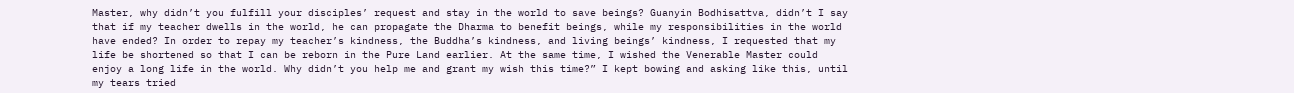Master, why didn’t you fulfill your disciples’ request and stay in the world to save beings? Guanyin Bodhisattva, didn’t I say that if my teacher dwells in the world, he can propagate the Dharma to benefit beings, while my responsibilities in the world have ended? In order to repay my teacher’s kindness, the Buddha’s kindness, and living beings’ kindness, I requested that my life be shortened so that I can be reborn in the Pure Land earlier. At the same time, I wished the Venerable Master could enjoy a long life in the world. Why didn’t you help me and grant my wish this time?” I kept bowing and asking like this, until my tears tried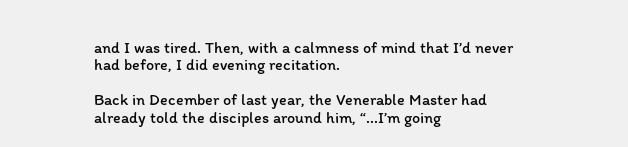and I was tired. Then, with a calmness of mind that I’d never had before, I did evening recitation.

Back in December of last year, the Venerable Master had already told the disciples around him, “...I’m going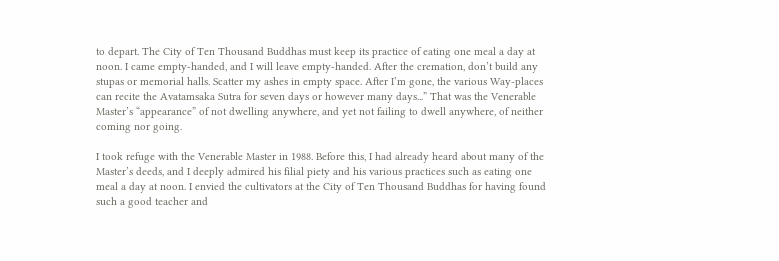to depart. The City of Ten Thousand Buddhas must keep its practice of eating one meal a day at noon. I came empty-handed, and I will leave empty-handed. After the cremation, don’t build any stupas or memorial halls. Scatter my ashes in empty space. After I’m gone, the various Way-places can recite the Avatamsaka Sutra for seven days or however many days...” That was the Venerable Master’s “appearance” of not dwelling anywhere, and yet not failing to dwell anywhere, of neither coming nor going.

I took refuge with the Venerable Master in 1988. Before this, I had already heard about many of the Master’s deeds, and I deeply admired his filial piety and his various practices such as eating one meal a day at noon. I envied the cultivators at the City of Ten Thousand Buddhas for having found such a good teacher and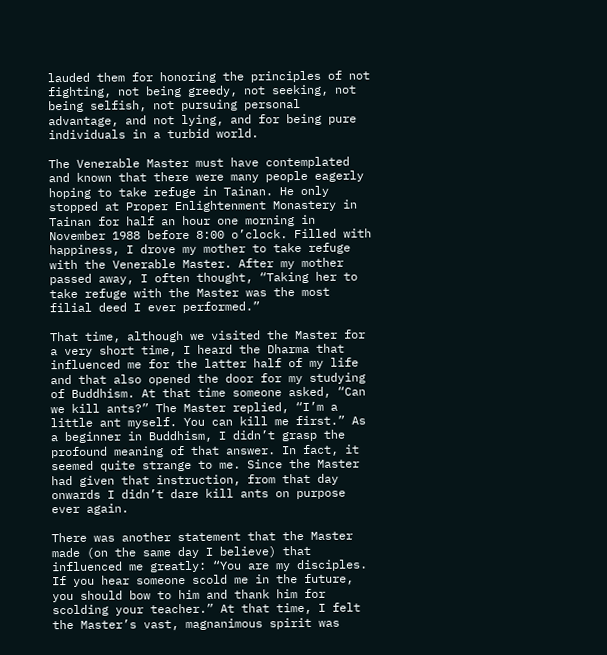lauded them for honoring the principles of not fighting, not being greedy, not seeking, not being selfish, not pursuing personal advantage, and not lying, and for being pure individuals in a turbid world.

The Venerable Master must have contemplated and known that there were many people eagerly hoping to take refuge in Tainan. He only stopped at Proper Enlightenment Monastery in Tainan for half an hour one morning in November 1988 before 8:00 o’clock. Filled with happiness, I drove my mother to take refuge with the Venerable Master. After my mother passed away, I often thought, “Taking her to take refuge with the Master was the most filial deed I ever performed.”

That time, although we visited the Master for a very short time, I heard the Dharma that influenced me for the latter half of my life and that also opened the door for my studying of Buddhism. At that time someone asked, “Can we kill ants?” The Master replied, “I’m a little ant myself. You can kill me first.” As a beginner in Buddhism, I didn’t grasp the profound meaning of that answer. In fact, it seemed quite strange to me. Since the Master had given that instruction, from that day onwards I didn’t dare kill ants on purpose ever again.

There was another statement that the Master made (on the same day I believe) that influenced me greatly: “You are my disciples. If you hear someone scold me in the future, you should bow to him and thank him for scolding your teacher.” At that time, I felt the Master’s vast, magnanimous spirit was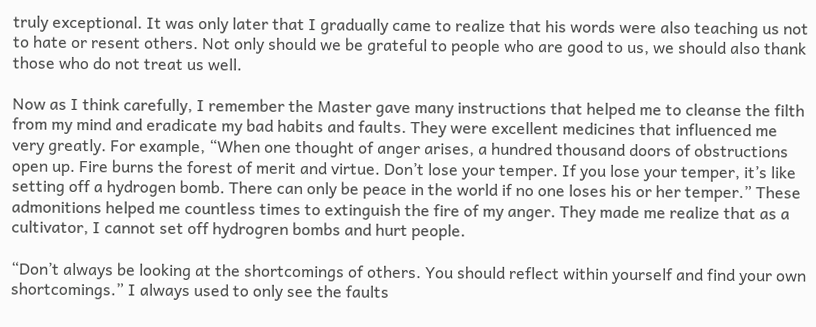truly exceptional. It was only later that I gradually came to realize that his words were also teaching us not to hate or resent others. Not only should we be grateful to people who are good to us, we should also thank those who do not treat us well.

Now as I think carefully, I remember the Master gave many instructions that helped me to cleanse the filth from my mind and eradicate my bad habits and faults. They were excellent medicines that influenced me very greatly. For example, “When one thought of anger arises, a hundred thousand doors of obstructions open up. Fire burns the forest of merit and virtue. Don’t lose your temper. If you lose your temper, it’s like setting off a hydrogen bomb. There can only be peace in the world if no one loses his or her temper.” These admonitions helped me countless times to extinguish the fire of my anger. They made me realize that as a cultivator, I cannot set off hydrogren bombs and hurt people.

“Don’t always be looking at the shortcomings of others. You should reflect within yourself and find your own shortcomings.” I always used to only see the faults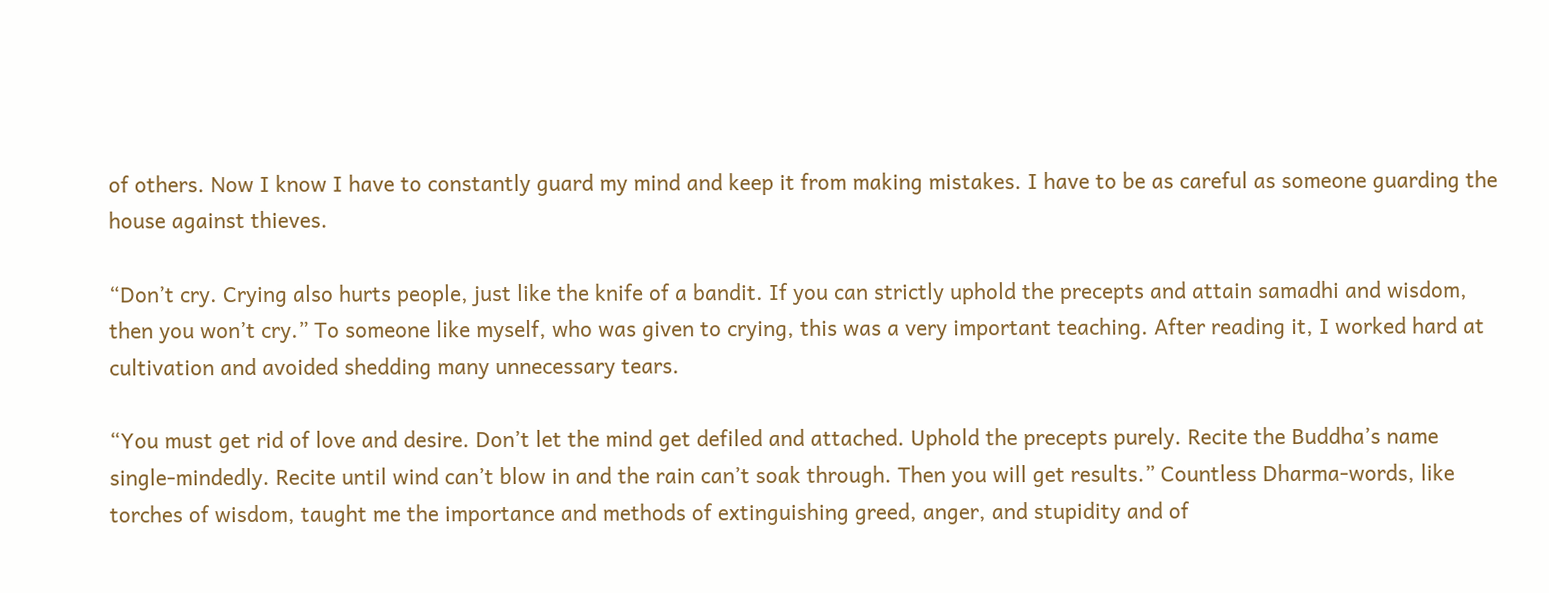of others. Now I know I have to constantly guard my mind and keep it from making mistakes. I have to be as careful as someone guarding the house against thieves.

“Don’t cry. Crying also hurts people, just like the knife of a bandit. If you can strictly uphold the precepts and attain samadhi and wisdom, then you won’t cry.” To someone like myself, who was given to crying, this was a very important teaching. After reading it, I worked hard at cultivation and avoided shedding many unnecessary tears.

“You must get rid of love and desire. Don’t let the mind get defiled and attached. Uphold the precepts purely. Recite the Buddha’s name single-mindedly. Recite until wind can’t blow in and the rain can’t soak through. Then you will get results.” Countless Dharma-words, like torches of wisdom, taught me the importance and methods of extinguishing greed, anger, and stupidity and of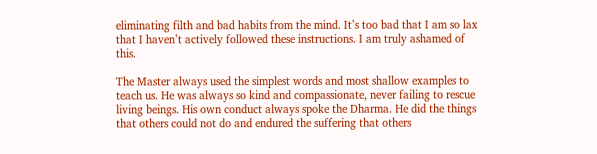eliminating filth and bad habits from the mind. It’s too bad that I am so lax that I haven’t actively followed these instructions. I am truly ashamed of this.

The Master always used the simplest words and most shallow examples to teach us. He was always so kind and compassionate, never failing to rescue living beings. His own conduct always spoke the Dharma. He did the things that others could not do and endured the suffering that others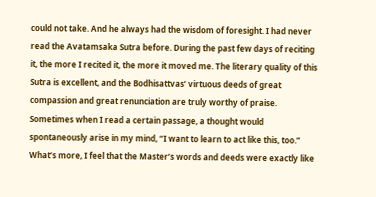could not take. And he always had the wisdom of foresight. I had never read the Avatamsaka Sutra before. During the past few days of reciting it, the more I recited it, the more it moved me. The literary quality of this Sutra is excellent, and the Bodhisattvas’ virtuous deeds of great compassion and great renunciation are truly worthy of praise. Sometimes when I read a certain passage, a thought would spontaneously arise in my mind, “I want to learn to act like this, too.” What’s more, I feel that the Master’s words and deeds were exactly like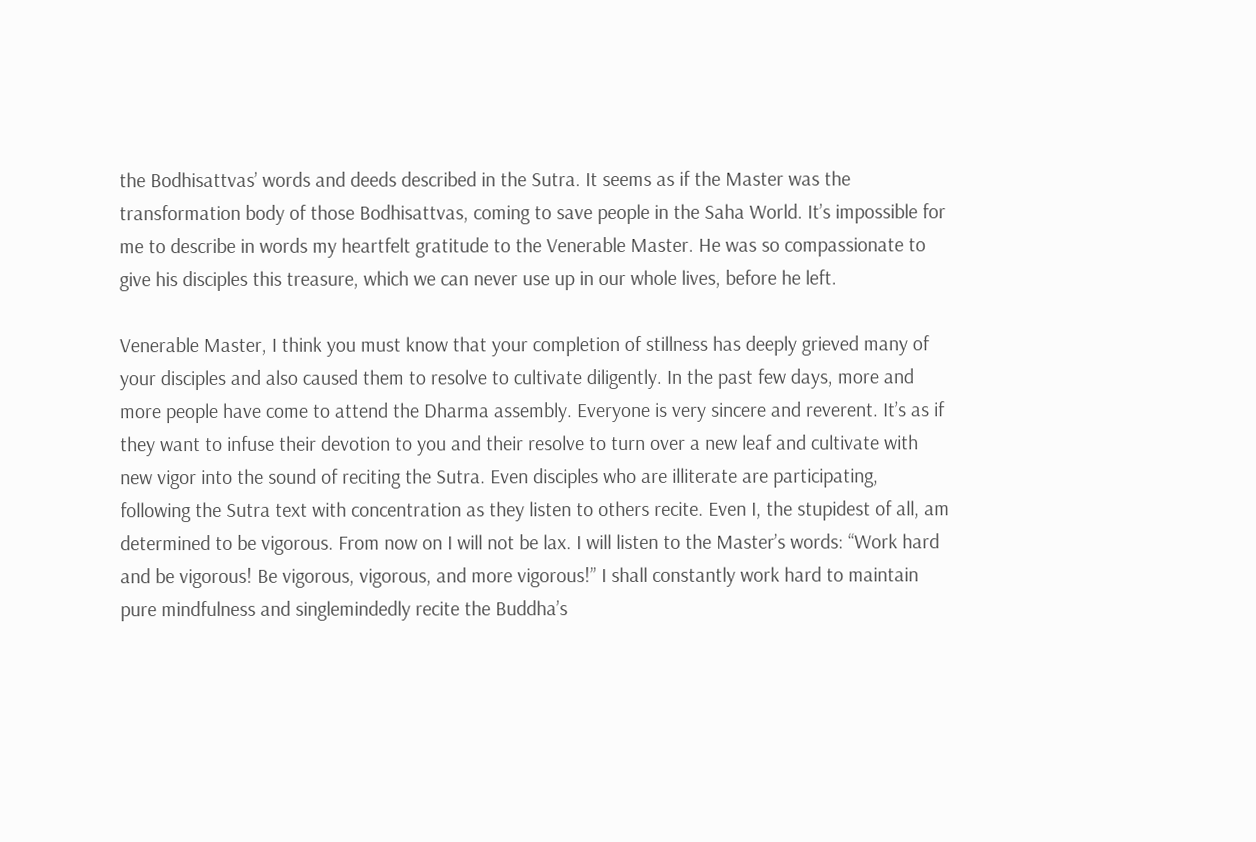the Bodhisattvas’ words and deeds described in the Sutra. It seems as if the Master was the transformation body of those Bodhisattvas, coming to save people in the Saha World. It’s impossible for me to describe in words my heartfelt gratitude to the Venerable Master. He was so compassionate to give his disciples this treasure, which we can never use up in our whole lives, before he left.

Venerable Master, I think you must know that your completion of stillness has deeply grieved many of your disciples and also caused them to resolve to cultivate diligently. In the past few days, more and more people have come to attend the Dharma assembly. Everyone is very sincere and reverent. It’s as if they want to infuse their devotion to you and their resolve to turn over a new leaf and cultivate with new vigor into the sound of reciting the Sutra. Even disciples who are illiterate are participating, following the Sutra text with concentration as they listen to others recite. Even I, the stupidest of all, am determined to be vigorous. From now on I will not be lax. I will listen to the Master’s words: “Work hard and be vigorous! Be vigorous, vigorous, and more vigorous!” I shall constantly work hard to maintain pure mindfulness and singlemindedly recite the Buddha’s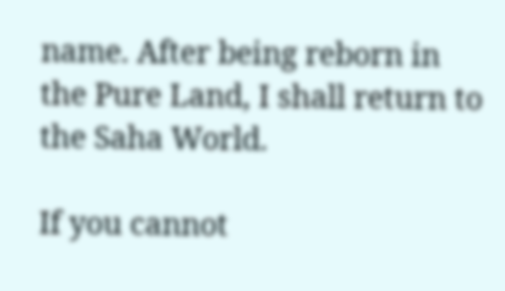name. After being reborn in the Pure Land, I shall return to the Saha World.

If you cannot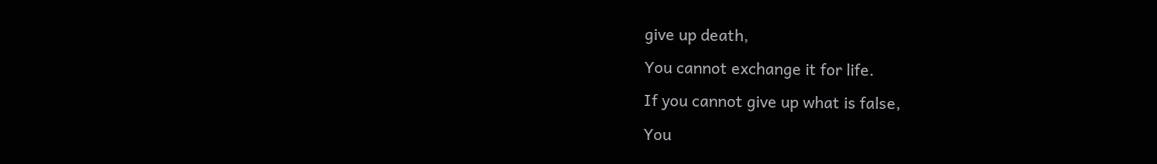give up death,
You cannot exchange it for life.
If you cannot give up what is false,
You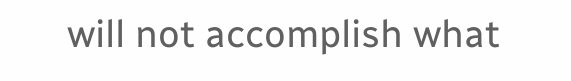will not accomplish what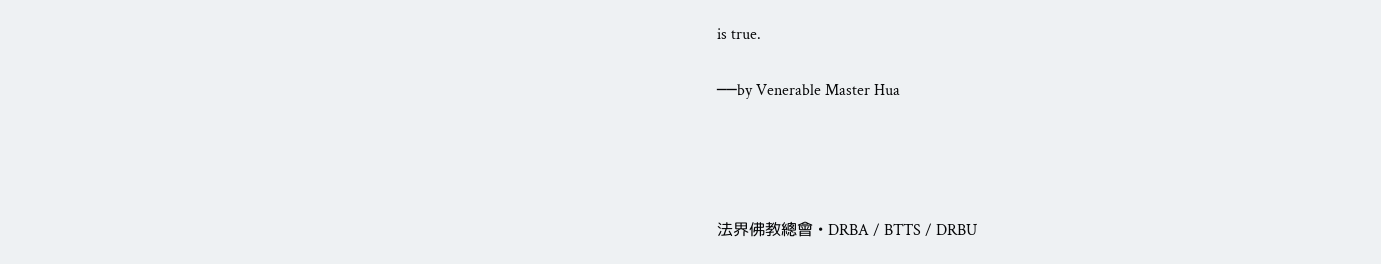is true.

──by Venerable Master Hua




法界佛教總會 • DRBA / BTTS / DRBU